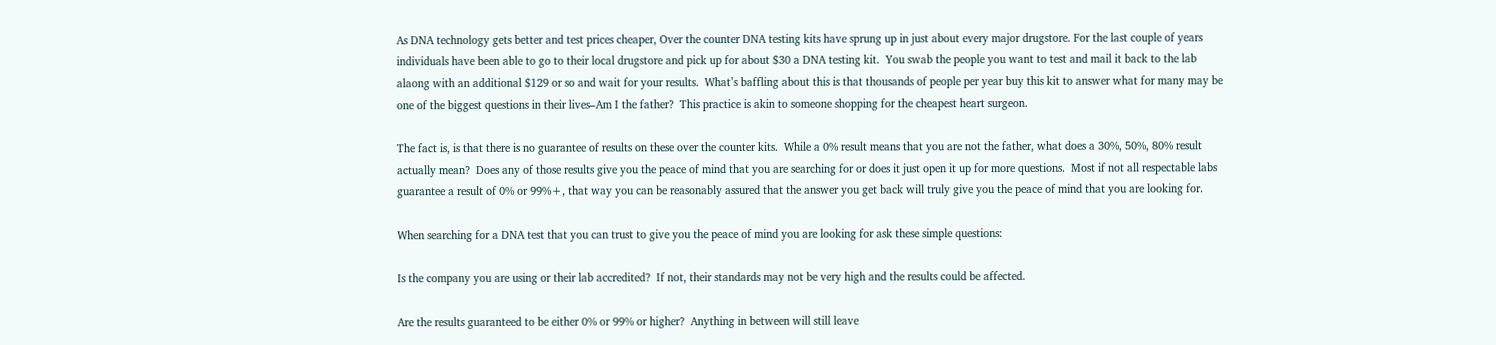As DNA technology gets better and test prices cheaper, Over the counter DNA testing kits have sprung up in just about every major drugstore. For the last couple of years individuals have been able to go to their local drugstore and pick up for about $30 a DNA testing kit.  You swab the people you want to test and mail it back to the lab alaong with an additional $129 or so and wait for your results.  What’s baffling about this is that thousands of people per year buy this kit to answer what for many may be one of the biggest questions in their lives–Am I the father?  This practice is akin to someone shopping for the cheapest heart surgeon.

The fact is, is that there is no guarantee of results on these over the counter kits.  While a 0% result means that you are not the father, what does a 30%, 50%, 80% result actually mean?  Does any of those results give you the peace of mind that you are searching for or does it just open it up for more questions.  Most if not all respectable labs guarantee a result of 0% or 99%+, that way you can be reasonably assured that the answer you get back will truly give you the peace of mind that you are looking for.

When searching for a DNA test that you can trust to give you the peace of mind you are looking for ask these simple questions:

Is the company you are using or their lab accredited?  If not, their standards may not be very high and the results could be affected.

Are the results guaranteed to be either 0% or 99% or higher?  Anything in between will still leave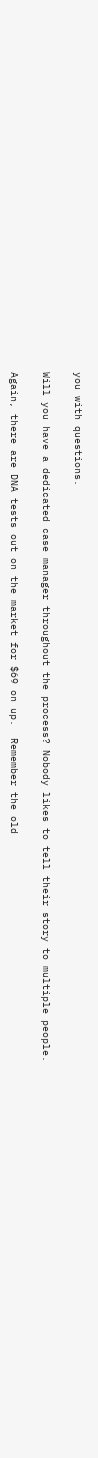you with questions.

Will you have a dedicated case manager throughout the process? Nobody likes to tell their story to multiple people.

Again, there are DNA tests out on the market for $69 on up.  Remember the old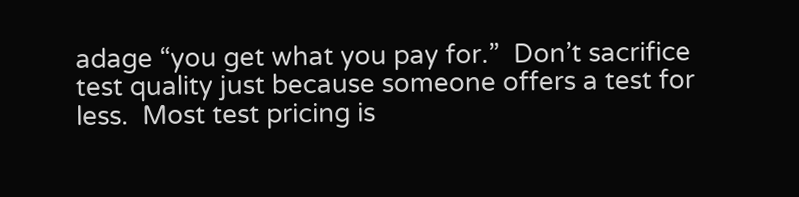adage “you get what you pay for.”  Don’t sacrifice test quality just because someone offers a test for less.  Most test pricing is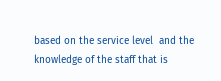based on the service level  and the knowledge of the staff that is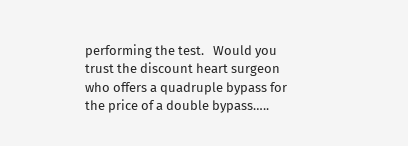performing the test.   Would you trust the discount heart surgeon who offers a quadruple bypass for the price of a double bypass…..